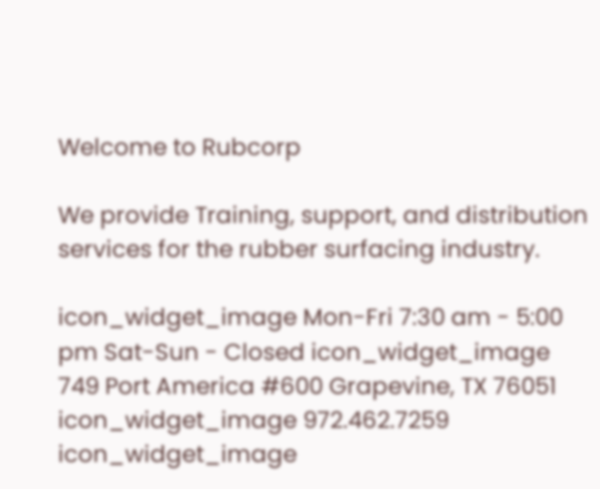Welcome to Rubcorp

We provide Training, support, and distribution services for the rubber surfacing industry.

icon_widget_image Mon-Fri 7:30 am - 5:00 pm Sat-Sun - Closed icon_widget_image 749 Port America #600 Grapevine, TX 76051 icon_widget_image 972.462.7259 icon_widget_image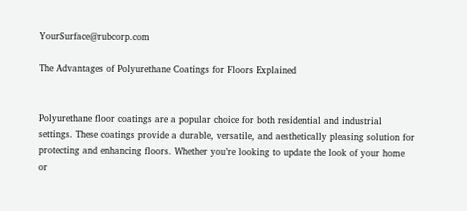YourSurface@rubcorp.com

The Advantages of Polyurethane Coatings for Floors Explained


Polyurethane floor coatings are a popular choice for both residential and industrial settings. These coatings provide a durable, versatile, and aesthetically pleasing solution for protecting and enhancing floors. Whether you’re looking to update the look of your home or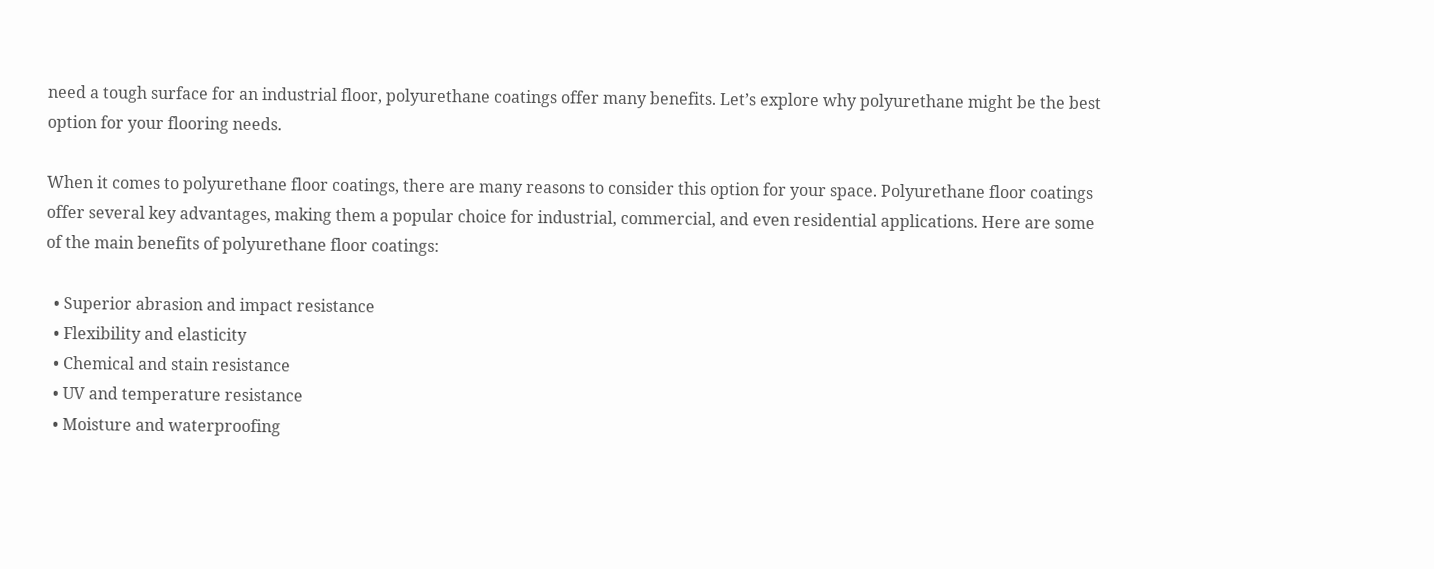need a tough surface for an industrial floor, polyurethane coatings offer many benefits. Let’s explore why polyurethane might be the best option for your flooring needs.

When it comes to polyurethane floor coatings, there are many reasons to consider this option for your space. Polyurethane floor coatings offer several key advantages, making them a popular choice for industrial, commercial, and even residential applications. Here are some of the main benefits of polyurethane floor coatings:

  • Superior abrasion and impact resistance
  • Flexibility and elasticity
  • Chemical and stain resistance
  • UV and temperature resistance
  • Moisture and waterproofing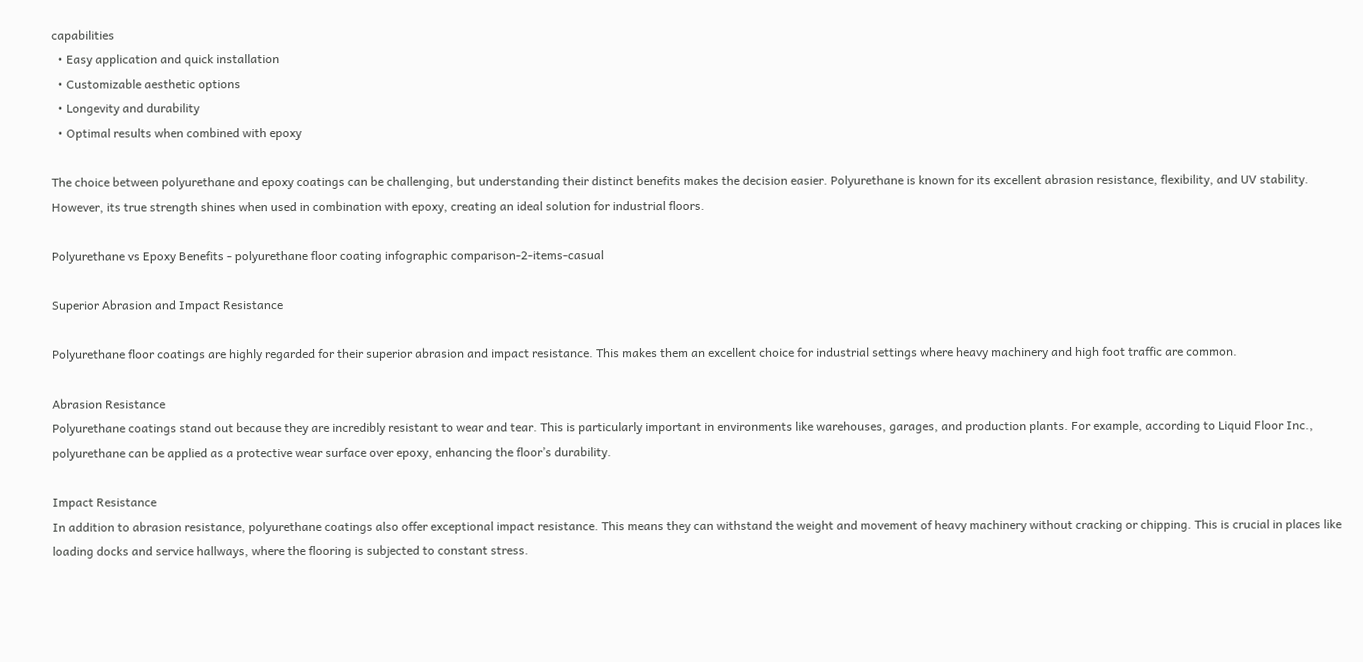capabilities
  • Easy application and quick installation
  • Customizable aesthetic options
  • Longevity and durability
  • Optimal results when combined with epoxy

The choice between polyurethane and epoxy coatings can be challenging, but understanding their distinct benefits makes the decision easier. Polyurethane is known for its excellent abrasion resistance, flexibility, and UV stability. However, its true strength shines when used in combination with epoxy, creating an ideal solution for industrial floors.

Polyurethane vs Epoxy Benefits - polyurethane floor coating infographic comparison-2-items-casual

Superior Abrasion and Impact Resistance

Polyurethane floor coatings are highly regarded for their superior abrasion and impact resistance. This makes them an excellent choice for industrial settings where heavy machinery and high foot traffic are common.

Abrasion Resistance
Polyurethane coatings stand out because they are incredibly resistant to wear and tear. This is particularly important in environments like warehouses, garages, and production plants. For example, according to Liquid Floor Inc., polyurethane can be applied as a protective wear surface over epoxy, enhancing the floor’s durability.

Impact Resistance
In addition to abrasion resistance, polyurethane coatings also offer exceptional impact resistance. This means they can withstand the weight and movement of heavy machinery without cracking or chipping. This is crucial in places like loading docks and service hallways, where the flooring is subjected to constant stress.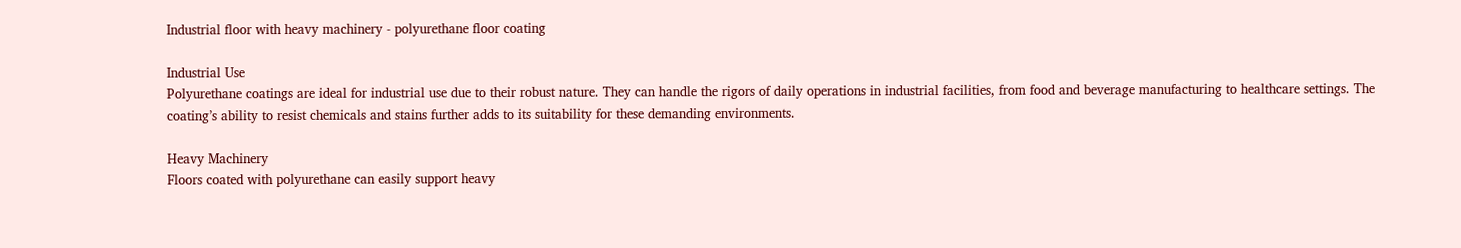Industrial floor with heavy machinery - polyurethane floor coating

Industrial Use
Polyurethane coatings are ideal for industrial use due to their robust nature. They can handle the rigors of daily operations in industrial facilities, from food and beverage manufacturing to healthcare settings. The coating’s ability to resist chemicals and stains further adds to its suitability for these demanding environments.

Heavy Machinery
Floors coated with polyurethane can easily support heavy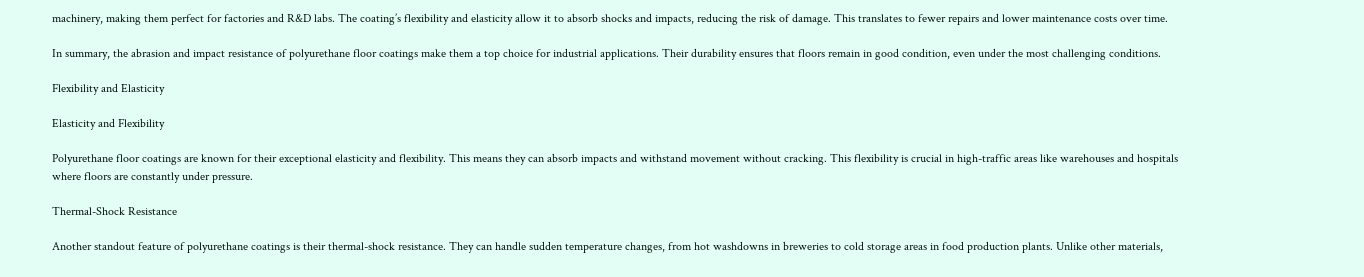machinery, making them perfect for factories and R&D labs. The coating’s flexibility and elasticity allow it to absorb shocks and impacts, reducing the risk of damage. This translates to fewer repairs and lower maintenance costs over time.

In summary, the abrasion and impact resistance of polyurethane floor coatings make them a top choice for industrial applications. Their durability ensures that floors remain in good condition, even under the most challenging conditions.

Flexibility and Elasticity

Elasticity and Flexibility

Polyurethane floor coatings are known for their exceptional elasticity and flexibility. This means they can absorb impacts and withstand movement without cracking. This flexibility is crucial in high-traffic areas like warehouses and hospitals where floors are constantly under pressure.

Thermal-Shock Resistance

Another standout feature of polyurethane coatings is their thermal-shock resistance. They can handle sudden temperature changes, from hot washdowns in breweries to cold storage areas in food production plants. Unlike other materials,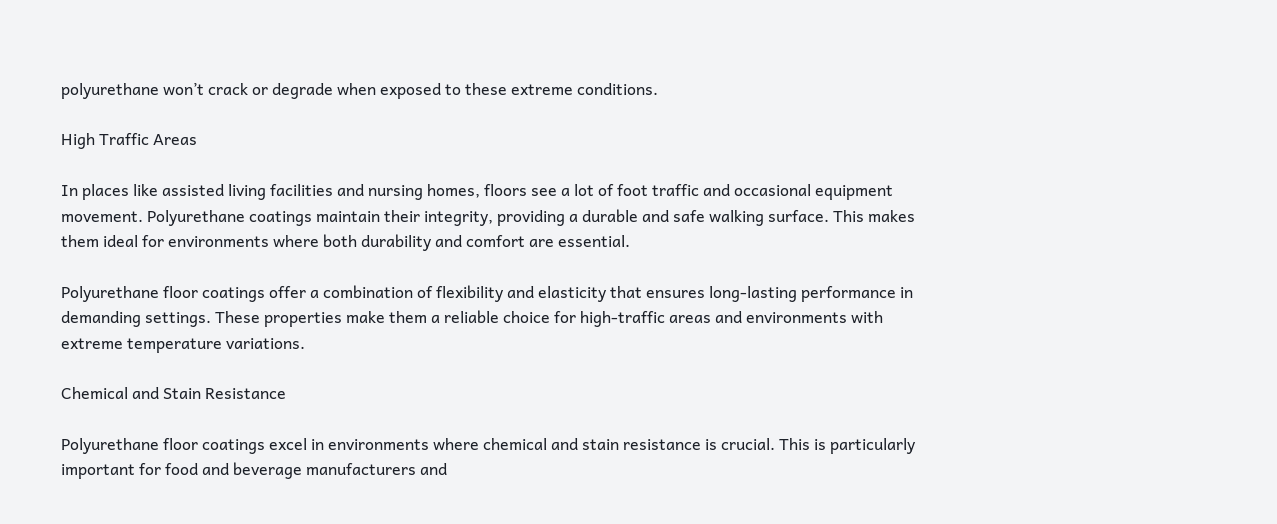polyurethane won’t crack or degrade when exposed to these extreme conditions.

High Traffic Areas

In places like assisted living facilities and nursing homes, floors see a lot of foot traffic and occasional equipment movement. Polyurethane coatings maintain their integrity, providing a durable and safe walking surface. This makes them ideal for environments where both durability and comfort are essential.

Polyurethane floor coatings offer a combination of flexibility and elasticity that ensures long-lasting performance in demanding settings. These properties make them a reliable choice for high-traffic areas and environments with extreme temperature variations.

Chemical and Stain Resistance

Polyurethane floor coatings excel in environments where chemical and stain resistance is crucial. This is particularly important for food and beverage manufacturers and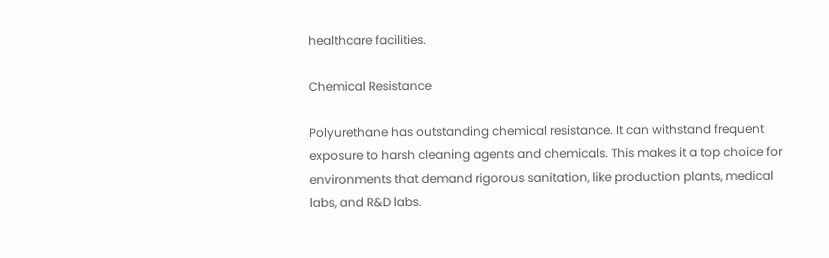healthcare facilities.

Chemical Resistance

Polyurethane has outstanding chemical resistance. It can withstand frequent exposure to harsh cleaning agents and chemicals. This makes it a top choice for environments that demand rigorous sanitation, like production plants, medical labs, and R&D labs.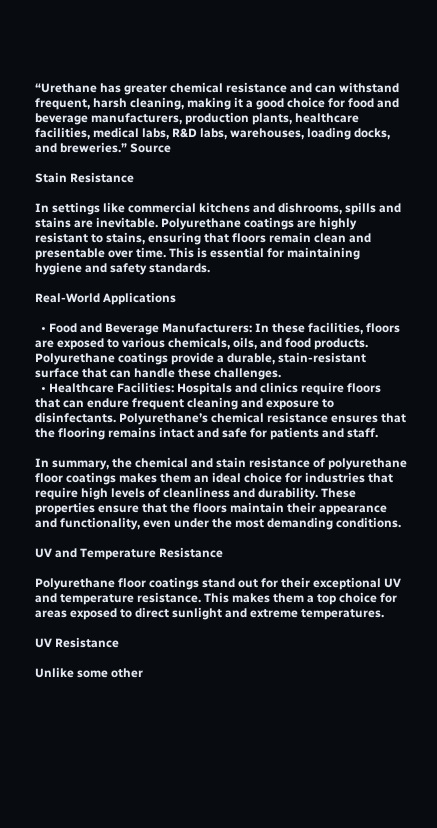“Urethane has greater chemical resistance and can withstand frequent, harsh cleaning, making it a good choice for food and beverage manufacturers, production plants, healthcare facilities, medical labs, R&D labs, warehouses, loading docks, and breweries.” Source

Stain Resistance

In settings like commercial kitchens and dishrooms, spills and stains are inevitable. Polyurethane coatings are highly resistant to stains, ensuring that floors remain clean and presentable over time. This is essential for maintaining hygiene and safety standards.

Real-World Applications

  • Food and Beverage Manufacturers: In these facilities, floors are exposed to various chemicals, oils, and food products. Polyurethane coatings provide a durable, stain-resistant surface that can handle these challenges.
  • Healthcare Facilities: Hospitals and clinics require floors that can endure frequent cleaning and exposure to disinfectants. Polyurethane’s chemical resistance ensures that the flooring remains intact and safe for patients and staff.

In summary, the chemical and stain resistance of polyurethane floor coatings makes them an ideal choice for industries that require high levels of cleanliness and durability. These properties ensure that the floors maintain their appearance and functionality, even under the most demanding conditions.

UV and Temperature Resistance

Polyurethane floor coatings stand out for their exceptional UV and temperature resistance. This makes them a top choice for areas exposed to direct sunlight and extreme temperatures.

UV Resistance

Unlike some other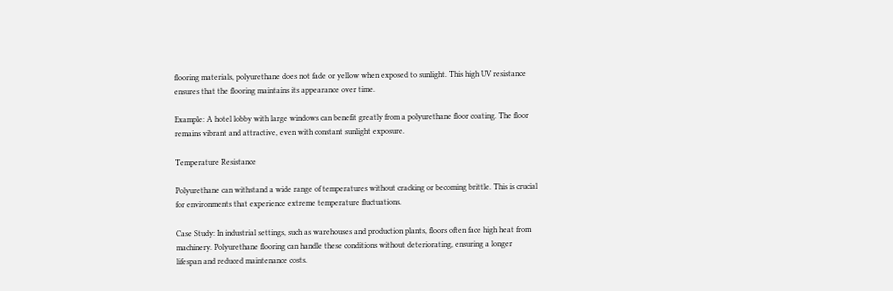flooring materials, polyurethane does not fade or yellow when exposed to sunlight. This high UV resistance ensures that the flooring maintains its appearance over time.

Example: A hotel lobby with large windows can benefit greatly from a polyurethane floor coating. The floor remains vibrant and attractive, even with constant sunlight exposure.

Temperature Resistance

Polyurethane can withstand a wide range of temperatures without cracking or becoming brittle. This is crucial for environments that experience extreme temperature fluctuations.

Case Study: In industrial settings, such as warehouses and production plants, floors often face high heat from machinery. Polyurethane flooring can handle these conditions without deteriorating, ensuring a longer lifespan and reduced maintenance costs.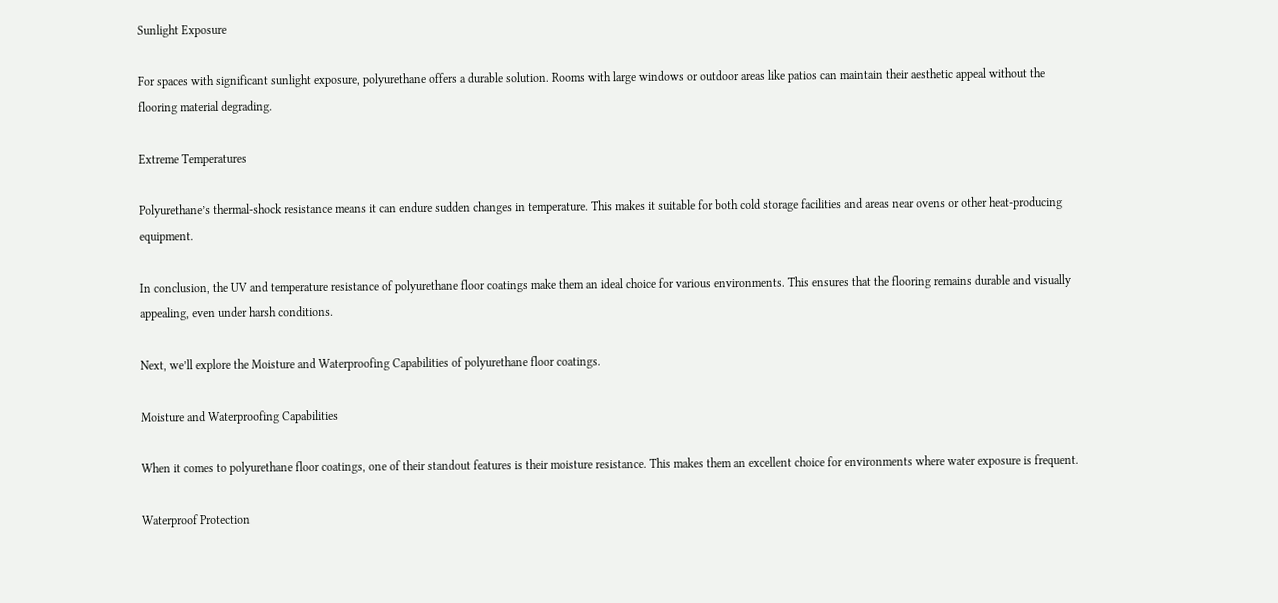Sunlight Exposure

For spaces with significant sunlight exposure, polyurethane offers a durable solution. Rooms with large windows or outdoor areas like patios can maintain their aesthetic appeal without the flooring material degrading.

Extreme Temperatures

Polyurethane’s thermal-shock resistance means it can endure sudden changes in temperature. This makes it suitable for both cold storage facilities and areas near ovens or other heat-producing equipment.

In conclusion, the UV and temperature resistance of polyurethane floor coatings make them an ideal choice for various environments. This ensures that the flooring remains durable and visually appealing, even under harsh conditions.

Next, we’ll explore the Moisture and Waterproofing Capabilities of polyurethane floor coatings.

Moisture and Waterproofing Capabilities

When it comes to polyurethane floor coatings, one of their standout features is their moisture resistance. This makes them an excellent choice for environments where water exposure is frequent.

Waterproof Protection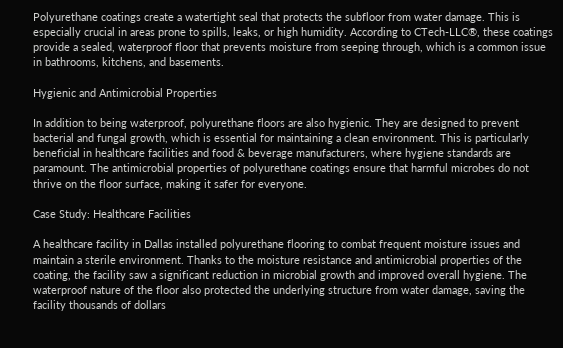Polyurethane coatings create a watertight seal that protects the subfloor from water damage. This is especially crucial in areas prone to spills, leaks, or high humidity. According to CTech-LLC®, these coatings provide a sealed, waterproof floor that prevents moisture from seeping through, which is a common issue in bathrooms, kitchens, and basements.

Hygienic and Antimicrobial Properties

In addition to being waterproof, polyurethane floors are also hygienic. They are designed to prevent bacterial and fungal growth, which is essential for maintaining a clean environment. This is particularly beneficial in healthcare facilities and food & beverage manufacturers, where hygiene standards are paramount. The antimicrobial properties of polyurethane coatings ensure that harmful microbes do not thrive on the floor surface, making it safer for everyone.

Case Study: Healthcare Facilities

A healthcare facility in Dallas installed polyurethane flooring to combat frequent moisture issues and maintain a sterile environment. Thanks to the moisture resistance and antimicrobial properties of the coating, the facility saw a significant reduction in microbial growth and improved overall hygiene. The waterproof nature of the floor also protected the underlying structure from water damage, saving the facility thousands of dollars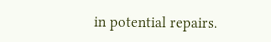in potential repairs.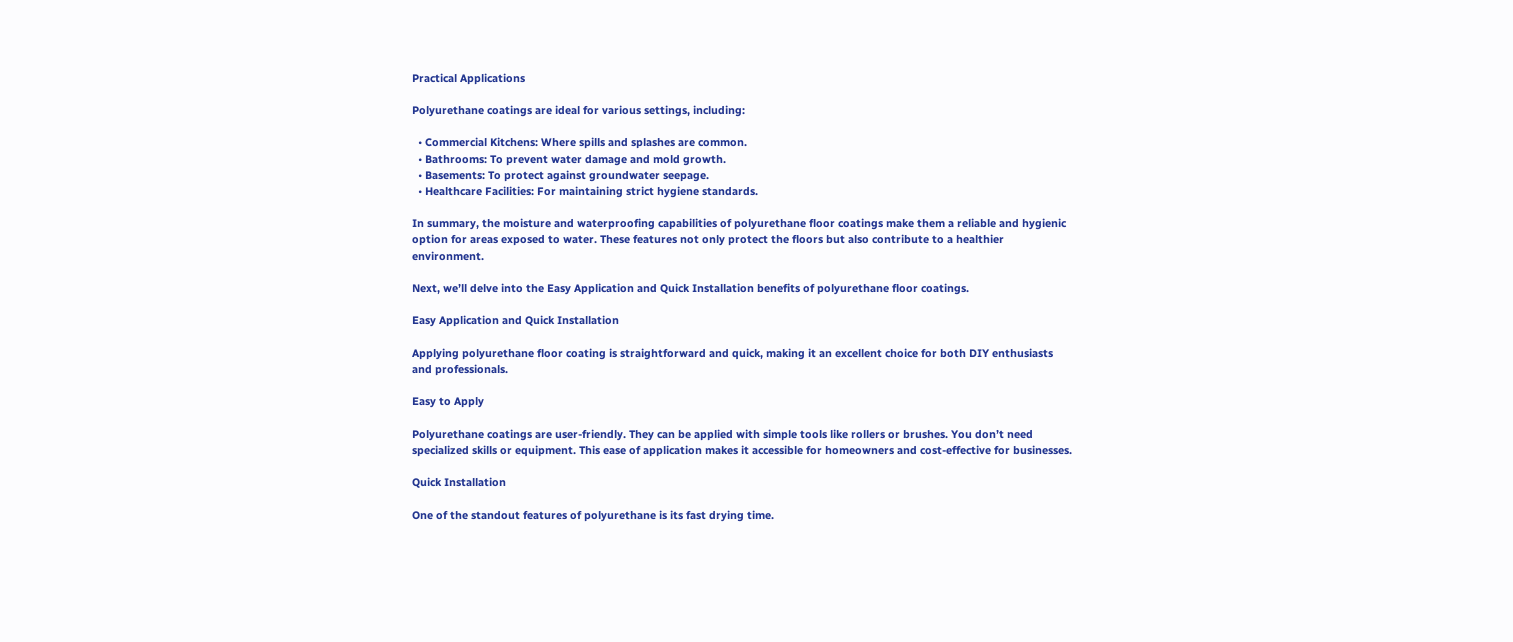Practical Applications

Polyurethane coatings are ideal for various settings, including:

  • Commercial Kitchens: Where spills and splashes are common.
  • Bathrooms: To prevent water damage and mold growth.
  • Basements: To protect against groundwater seepage.
  • Healthcare Facilities: For maintaining strict hygiene standards.

In summary, the moisture and waterproofing capabilities of polyurethane floor coatings make them a reliable and hygienic option for areas exposed to water. These features not only protect the floors but also contribute to a healthier environment.

Next, we’ll delve into the Easy Application and Quick Installation benefits of polyurethane floor coatings.

Easy Application and Quick Installation

Applying polyurethane floor coating is straightforward and quick, making it an excellent choice for both DIY enthusiasts and professionals.

Easy to Apply

Polyurethane coatings are user-friendly. They can be applied with simple tools like rollers or brushes. You don’t need specialized skills or equipment. This ease of application makes it accessible for homeowners and cost-effective for businesses.

Quick Installation

One of the standout features of polyurethane is its fast drying time.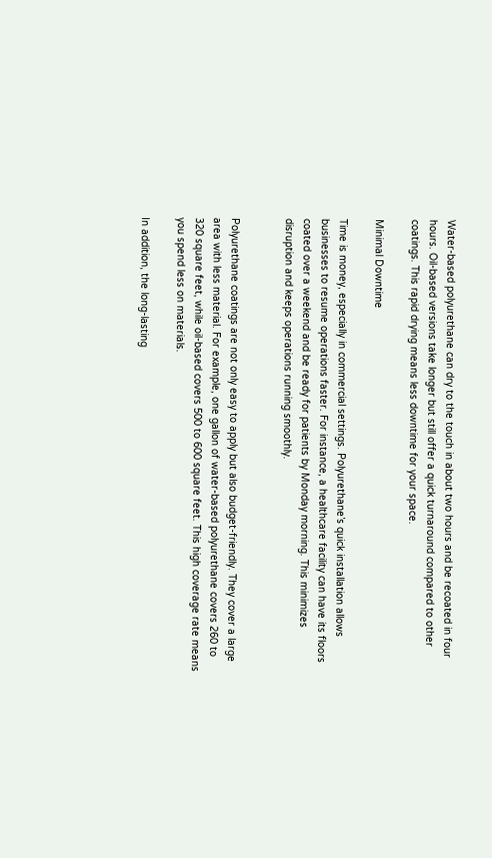Water-based polyurethane can dry to the touch in about two hours and be recoated in four hours. Oil-based versions take longer but still offer a quick turnaround compared to other coatings. This rapid drying means less downtime for your space.

Minimal Downtime

Time is money, especially in commercial settings. Polyurethane’s quick installation allows businesses to resume operations faster. For instance, a healthcare facility can have its floors coated over a weekend and be ready for patients by Monday morning. This minimizes disruption and keeps operations running smoothly.


Polyurethane coatings are not only easy to apply but also budget-friendly. They cover a large area with less material. For example, one gallon of water-based polyurethane covers 260 to 320 square feet, while oil-based covers 500 to 600 square feet. This high coverage rate means you spend less on materials.

In addition, the long-lasting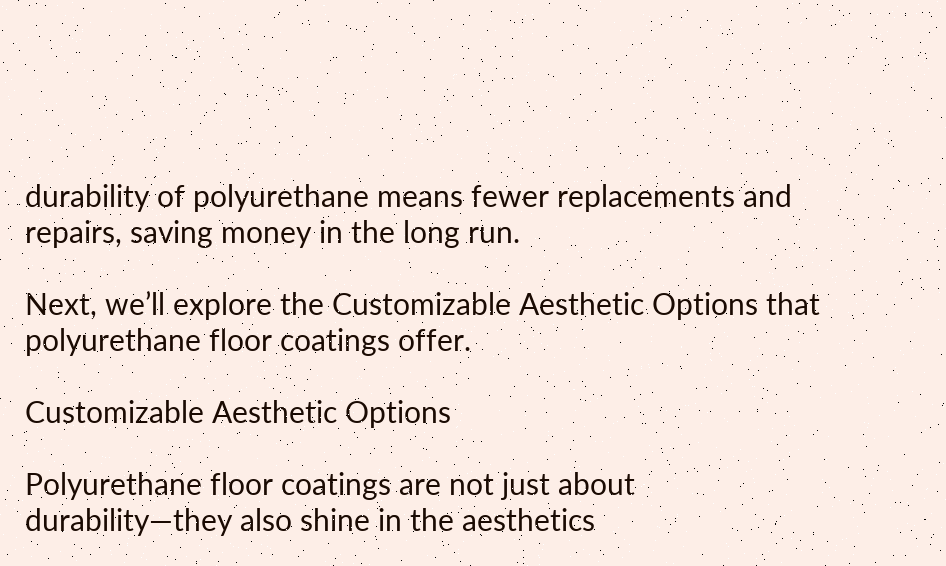durability of polyurethane means fewer replacements and repairs, saving money in the long run.

Next, we’ll explore the Customizable Aesthetic Options that polyurethane floor coatings offer.

Customizable Aesthetic Options

Polyurethane floor coatings are not just about durability—they also shine in the aesthetics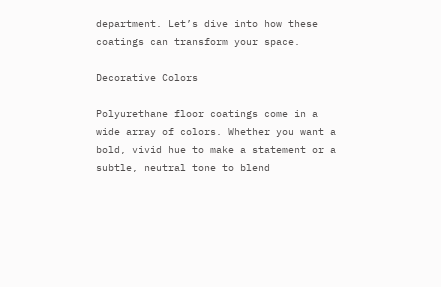department. Let’s dive into how these coatings can transform your space.

Decorative Colors

Polyurethane floor coatings come in a wide array of colors. Whether you want a bold, vivid hue to make a statement or a subtle, neutral tone to blend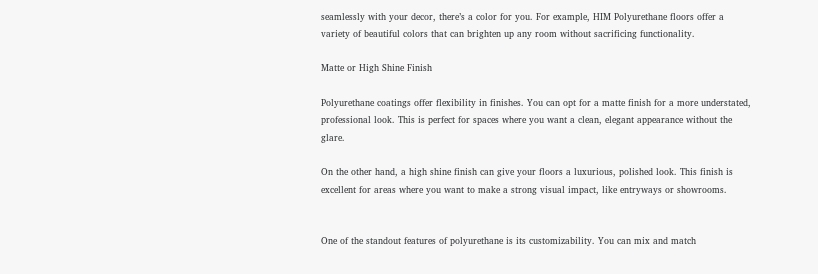seamlessly with your decor, there’s a color for you. For example, HIM Polyurethane floors offer a variety of beautiful colors that can brighten up any room without sacrificing functionality.

Matte or High Shine Finish

Polyurethane coatings offer flexibility in finishes. You can opt for a matte finish for a more understated, professional look. This is perfect for spaces where you want a clean, elegant appearance without the glare.

On the other hand, a high shine finish can give your floors a luxurious, polished look. This finish is excellent for areas where you want to make a strong visual impact, like entryways or showrooms.


One of the standout features of polyurethane is its customizability. You can mix and match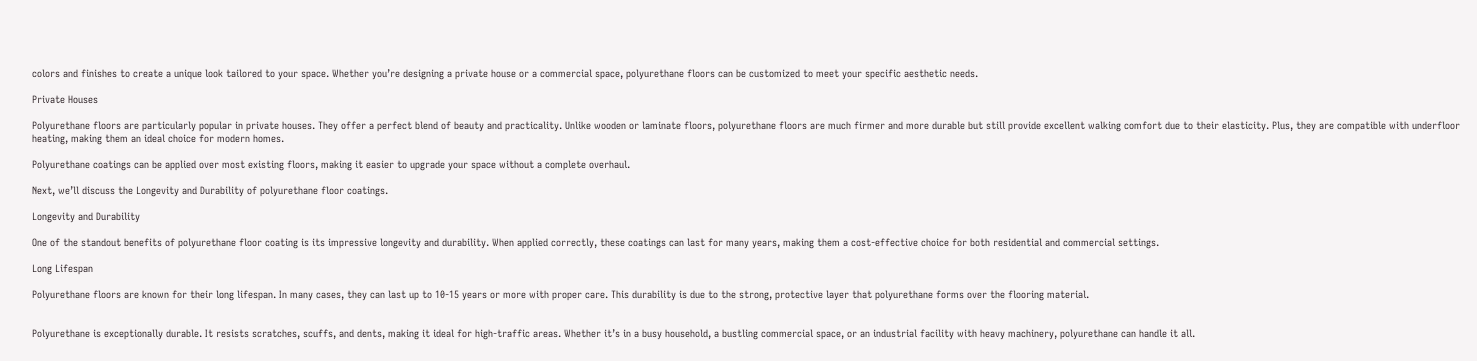colors and finishes to create a unique look tailored to your space. Whether you’re designing a private house or a commercial space, polyurethane floors can be customized to meet your specific aesthetic needs.

Private Houses

Polyurethane floors are particularly popular in private houses. They offer a perfect blend of beauty and practicality. Unlike wooden or laminate floors, polyurethane floors are much firmer and more durable but still provide excellent walking comfort due to their elasticity. Plus, they are compatible with underfloor heating, making them an ideal choice for modern homes.

Polyurethane coatings can be applied over most existing floors, making it easier to upgrade your space without a complete overhaul.

Next, we’ll discuss the Longevity and Durability of polyurethane floor coatings.

Longevity and Durability

One of the standout benefits of polyurethane floor coating is its impressive longevity and durability. When applied correctly, these coatings can last for many years, making them a cost-effective choice for both residential and commercial settings.

Long Lifespan

Polyurethane floors are known for their long lifespan. In many cases, they can last up to 10-15 years or more with proper care. This durability is due to the strong, protective layer that polyurethane forms over the flooring material.


Polyurethane is exceptionally durable. It resists scratches, scuffs, and dents, making it ideal for high-traffic areas. Whether it’s in a busy household, a bustling commercial space, or an industrial facility with heavy machinery, polyurethane can handle it all.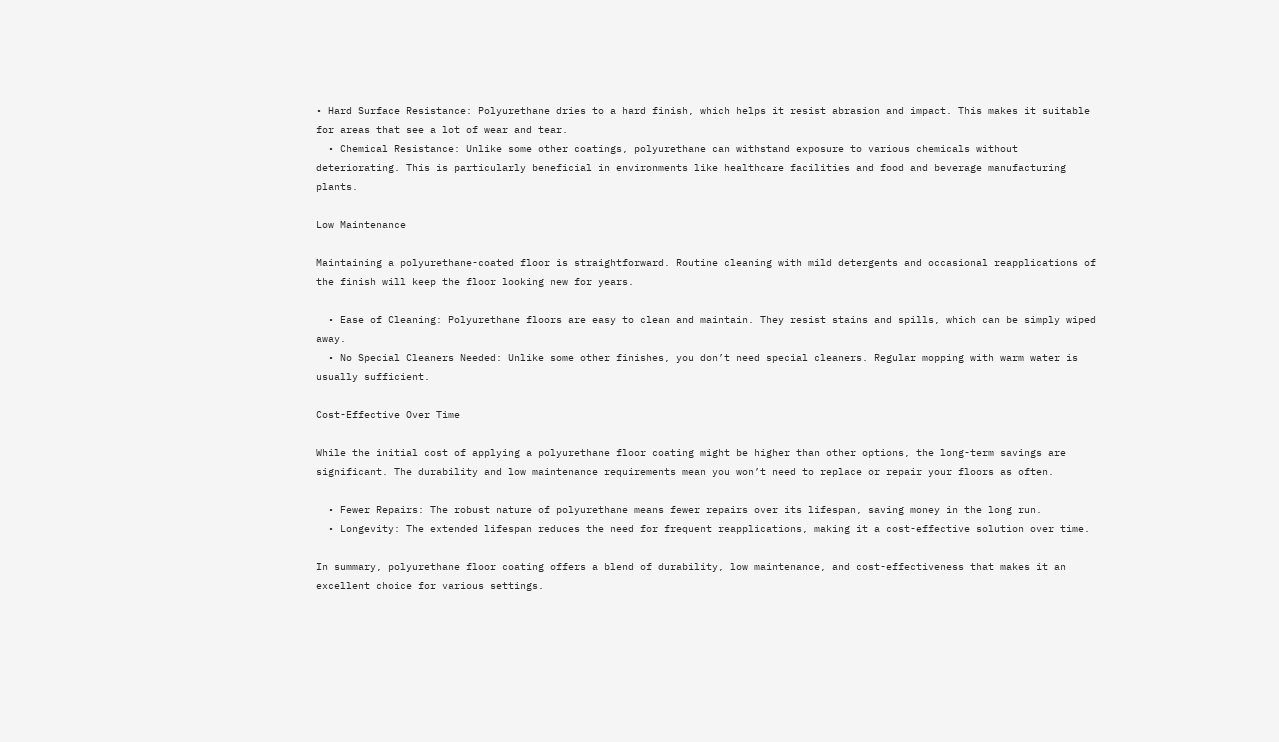• Hard Surface Resistance: Polyurethane dries to a hard finish, which helps it resist abrasion and impact. This makes it suitable for areas that see a lot of wear and tear.
  • Chemical Resistance: Unlike some other coatings, polyurethane can withstand exposure to various chemicals without deteriorating. This is particularly beneficial in environments like healthcare facilities and food and beverage manufacturing plants.

Low Maintenance

Maintaining a polyurethane-coated floor is straightforward. Routine cleaning with mild detergents and occasional reapplications of the finish will keep the floor looking new for years.

  • Ease of Cleaning: Polyurethane floors are easy to clean and maintain. They resist stains and spills, which can be simply wiped away.
  • No Special Cleaners Needed: Unlike some other finishes, you don’t need special cleaners. Regular mopping with warm water is usually sufficient.

Cost-Effective Over Time

While the initial cost of applying a polyurethane floor coating might be higher than other options, the long-term savings are significant. The durability and low maintenance requirements mean you won’t need to replace or repair your floors as often.

  • Fewer Repairs: The robust nature of polyurethane means fewer repairs over its lifespan, saving money in the long run.
  • Longevity: The extended lifespan reduces the need for frequent reapplications, making it a cost-effective solution over time.

In summary, polyurethane floor coating offers a blend of durability, low maintenance, and cost-effectiveness that makes it an excellent choice for various settings.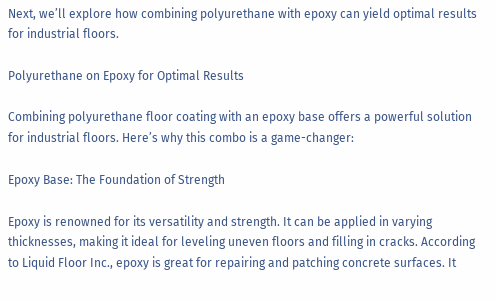Next, we’ll explore how combining polyurethane with epoxy can yield optimal results for industrial floors.

Polyurethane on Epoxy for Optimal Results

Combining polyurethane floor coating with an epoxy base offers a powerful solution for industrial floors. Here’s why this combo is a game-changer:

Epoxy Base: The Foundation of Strength

Epoxy is renowned for its versatility and strength. It can be applied in varying thicknesses, making it ideal for leveling uneven floors and filling in cracks. According to Liquid Floor Inc., epoxy is great for repairing and patching concrete surfaces. It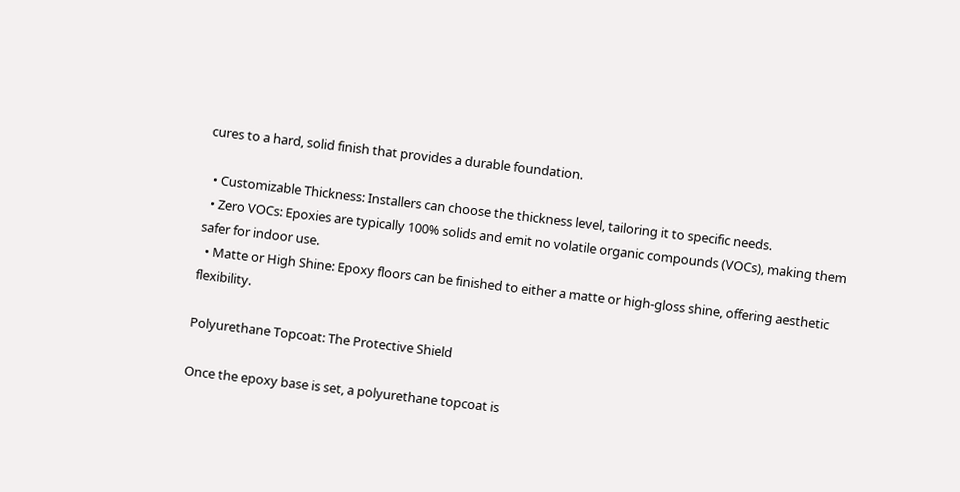cures to a hard, solid finish that provides a durable foundation.

  • Customizable Thickness: Installers can choose the thickness level, tailoring it to specific needs.
  • Zero VOCs: Epoxies are typically 100% solids and emit no volatile organic compounds (VOCs), making them safer for indoor use.
  • Matte or High Shine: Epoxy floors can be finished to either a matte or high-gloss shine, offering aesthetic flexibility.

Polyurethane Topcoat: The Protective Shield

Once the epoxy base is set, a polyurethane topcoat is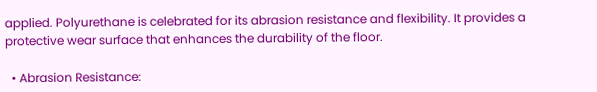applied. Polyurethane is celebrated for its abrasion resistance and flexibility. It provides a protective wear surface that enhances the durability of the floor.

  • Abrasion Resistance: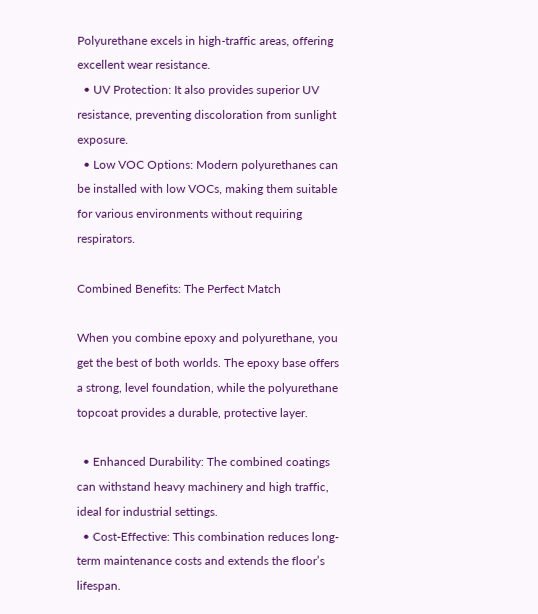Polyurethane excels in high-traffic areas, offering excellent wear resistance.
  • UV Protection: It also provides superior UV resistance, preventing discoloration from sunlight exposure.
  • Low VOC Options: Modern polyurethanes can be installed with low VOCs, making them suitable for various environments without requiring respirators.

Combined Benefits: The Perfect Match

When you combine epoxy and polyurethane, you get the best of both worlds. The epoxy base offers a strong, level foundation, while the polyurethane topcoat provides a durable, protective layer.

  • Enhanced Durability: The combined coatings can withstand heavy machinery and high traffic, ideal for industrial settings.
  • Cost-Effective: This combination reduces long-term maintenance costs and extends the floor’s lifespan.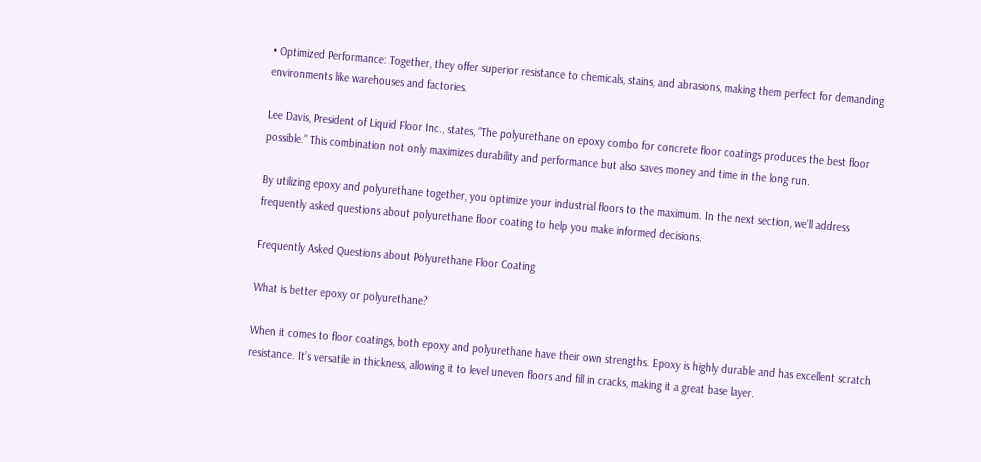• Optimized Performance: Together, they offer superior resistance to chemicals, stains, and abrasions, making them perfect for demanding environments like warehouses and factories.

Lee Davis, President of Liquid Floor Inc., states, “The polyurethane on epoxy combo for concrete floor coatings produces the best floor possible.” This combination not only maximizes durability and performance but also saves money and time in the long run.

By utilizing epoxy and polyurethane together, you optimize your industrial floors to the maximum. In the next section, we’ll address frequently asked questions about polyurethane floor coating to help you make informed decisions.

Frequently Asked Questions about Polyurethane Floor Coating

What is better epoxy or polyurethane?

When it comes to floor coatings, both epoxy and polyurethane have their own strengths. Epoxy is highly durable and has excellent scratch resistance. It’s versatile in thickness, allowing it to level uneven floors and fill in cracks, making it a great base layer.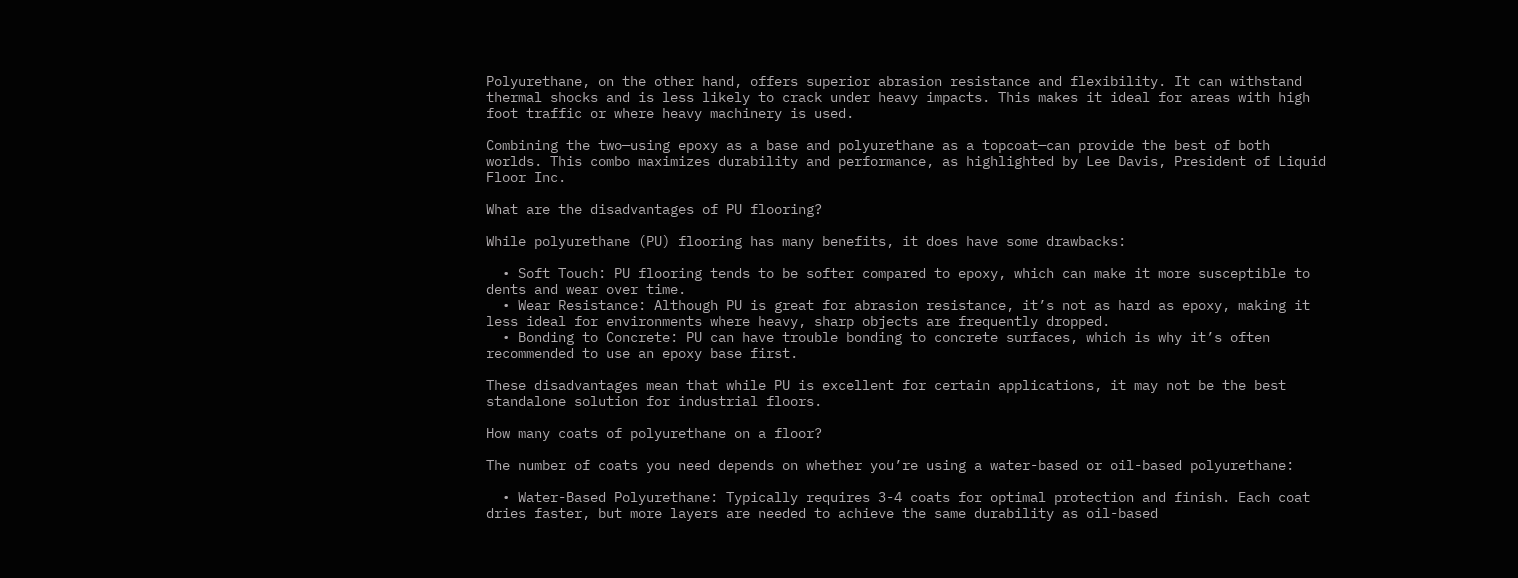Polyurethane, on the other hand, offers superior abrasion resistance and flexibility. It can withstand thermal shocks and is less likely to crack under heavy impacts. This makes it ideal for areas with high foot traffic or where heavy machinery is used.

Combining the two—using epoxy as a base and polyurethane as a topcoat—can provide the best of both worlds. This combo maximizes durability and performance, as highlighted by Lee Davis, President of Liquid Floor Inc.

What are the disadvantages of PU flooring?

While polyurethane (PU) flooring has many benefits, it does have some drawbacks:

  • Soft Touch: PU flooring tends to be softer compared to epoxy, which can make it more susceptible to dents and wear over time.
  • Wear Resistance: Although PU is great for abrasion resistance, it’s not as hard as epoxy, making it less ideal for environments where heavy, sharp objects are frequently dropped.
  • Bonding to Concrete: PU can have trouble bonding to concrete surfaces, which is why it’s often recommended to use an epoxy base first.

These disadvantages mean that while PU is excellent for certain applications, it may not be the best standalone solution for industrial floors.

How many coats of polyurethane on a floor?

The number of coats you need depends on whether you’re using a water-based or oil-based polyurethane:

  • Water-Based Polyurethane: Typically requires 3-4 coats for optimal protection and finish. Each coat dries faster, but more layers are needed to achieve the same durability as oil-based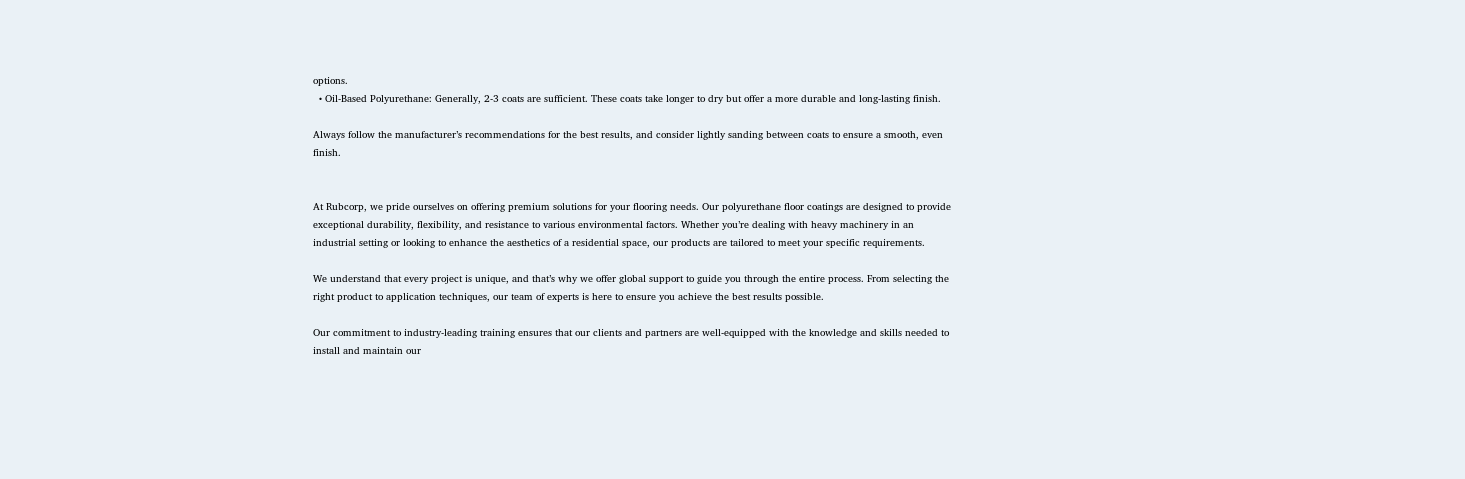options.
  • Oil-Based Polyurethane: Generally, 2-3 coats are sufficient. These coats take longer to dry but offer a more durable and long-lasting finish.

Always follow the manufacturer’s recommendations for the best results, and consider lightly sanding between coats to ensure a smooth, even finish.


At Rubcorp, we pride ourselves on offering premium solutions for your flooring needs. Our polyurethane floor coatings are designed to provide exceptional durability, flexibility, and resistance to various environmental factors. Whether you’re dealing with heavy machinery in an industrial setting or looking to enhance the aesthetics of a residential space, our products are tailored to meet your specific requirements.

We understand that every project is unique, and that’s why we offer global support to guide you through the entire process. From selecting the right product to application techniques, our team of experts is here to ensure you achieve the best results possible.

Our commitment to industry-leading training ensures that our clients and partners are well-equipped with the knowledge and skills needed to install and maintain our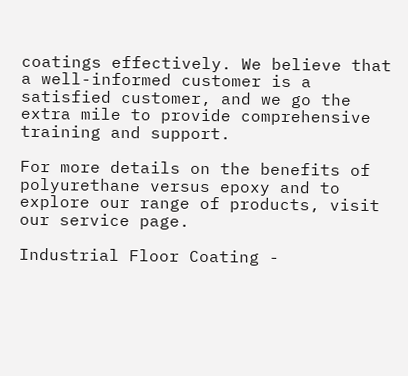coatings effectively. We believe that a well-informed customer is a satisfied customer, and we go the extra mile to provide comprehensive training and support.

For more details on the benefits of polyurethane versus epoxy and to explore our range of products, visit our service page.

Industrial Floor Coating -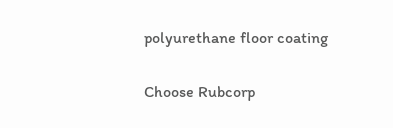polyurethane floor coating

Choose Rubcorp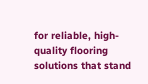for reliable, high-quality flooring solutions that stand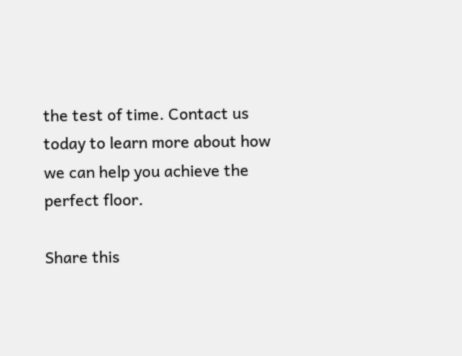the test of time. Contact us today to learn more about how we can help you achieve the perfect floor.

Share this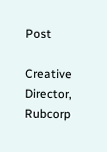Post

Creative Director, Rubcorp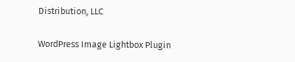Distribution, LLC

WordPress Image Lightbox Plugin